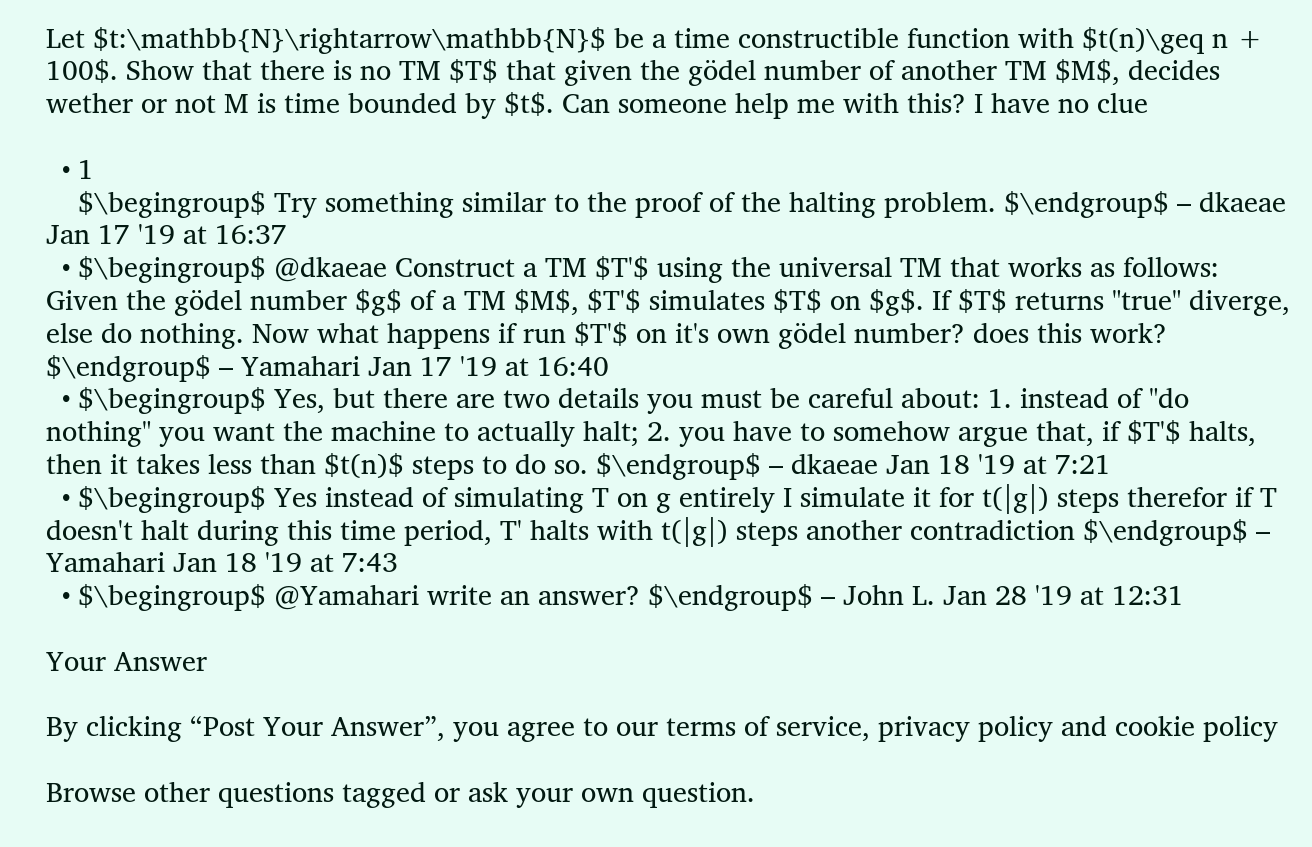Let $t:\mathbb{N}\rightarrow\mathbb{N}$ be a time constructible function with $t(n)\geq n + 100$. Show that there is no TM $T$ that given the gödel number of another TM $M$, decides wether or not M is time bounded by $t$. Can someone help me with this? I have no clue

  • 1
    $\begingroup$ Try something similar to the proof of the halting problem. $\endgroup$ – dkaeae Jan 17 '19 at 16:37
  • $\begingroup$ @dkaeae Construct a TM $T'$ using the universal TM that works as follows: Given the gödel number $g$ of a TM $M$, $T'$ simulates $T$ on $g$. If $T$ returns "true" diverge, else do nothing. Now what happens if run $T'$ on it's own gödel number? does this work? $\endgroup$ – Yamahari Jan 17 '19 at 16:40
  • $\begingroup$ Yes, but there are two details you must be careful about: 1. instead of "do nothing" you want the machine to actually halt; 2. you have to somehow argue that, if $T'$ halts, then it takes less than $t(n)$ steps to do so. $\endgroup$ – dkaeae Jan 18 '19 at 7:21
  • $\begingroup$ Yes instead of simulating T on g entirely I simulate it for t(|g|) steps therefor if T doesn't halt during this time period, T' halts with t(|g|) steps another contradiction $\endgroup$ – Yamahari Jan 18 '19 at 7:43
  • $\begingroup$ @Yamahari write an answer? $\endgroup$ – John L. Jan 28 '19 at 12:31

Your Answer

By clicking “Post Your Answer”, you agree to our terms of service, privacy policy and cookie policy

Browse other questions tagged or ask your own question.